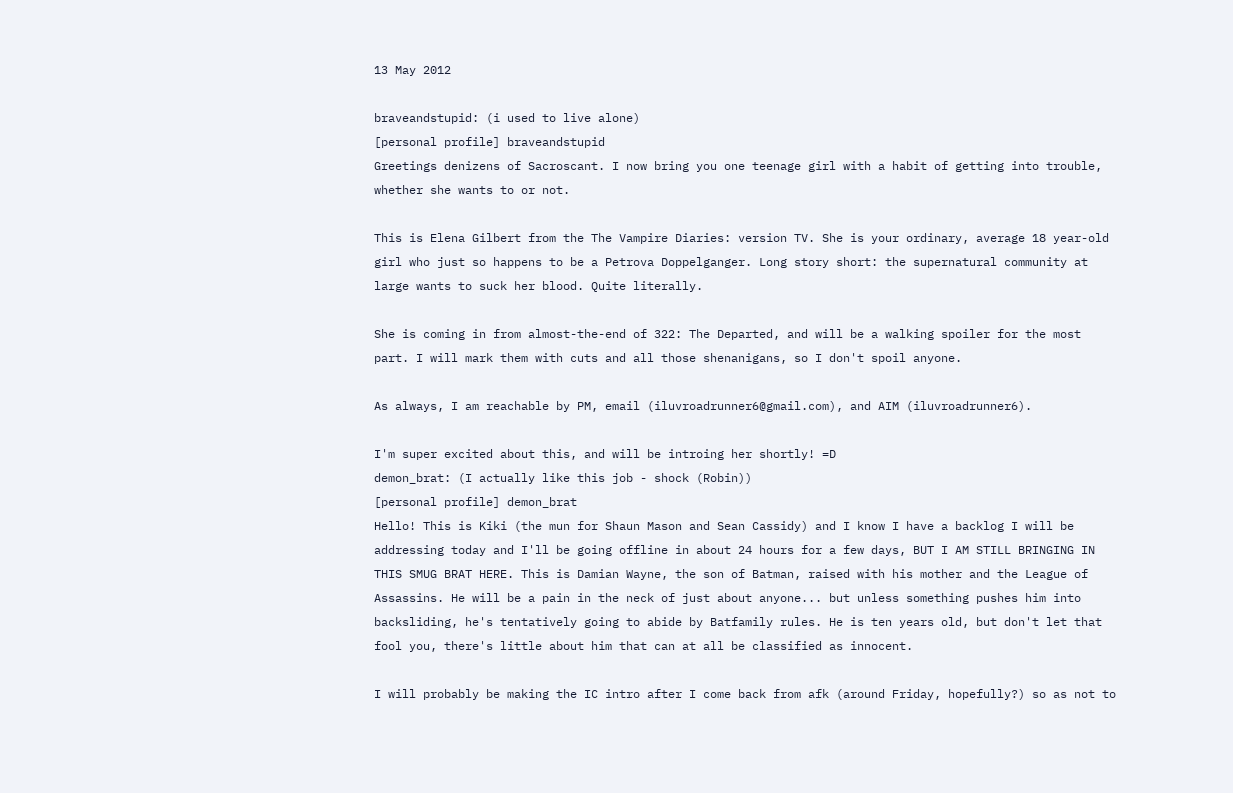13 May 2012

braveandstupid: (i used to live alone)
[personal profile] braveandstupid
Greetings denizens of Sacroscant. I now bring you one teenage girl with a habit of getting into trouble, whether she wants to or not.

This is Elena Gilbert from the The Vampire Diaries: version TV. She is your ordinary, average 18 year-old girl who just so happens to be a Petrova Doppelganger. Long story short: the supernatural community at large wants to suck her blood. Quite literally.

She is coming in from almost-the-end of 322: The Departed, and will be a walking spoiler for the most part. I will mark them with cuts and all those shenanigans, so I don't spoil anyone.

As always, I am reachable by PM, email (iluvroadrunner6@gmail.com), and AIM (iluvroadrunner6).

I'm super excited about this, and will be introing her shortly! =D
demon_brat: (I actually like this job - shock (Robin))
[personal profile] demon_brat
Hello! This is Kiki (the mun for Shaun Mason and Sean Cassidy) and I know I have a backlog I will be addressing today and I'll be going offline in about 24 hours for a few days, BUT I AM STILL BRINGING IN THIS SMUG BRAT HERE. This is Damian Wayne, the son of Batman, raised with his mother and the League of Assassins. He will be a pain in the neck of just about anyone... but unless something pushes him into backsliding, he's tentatively going to abide by Batfamily rules. He is ten years old, but don't let that fool you, there's little about him that can at all be classified as innocent.

I will probably be making the IC intro after I come back from afk (around Friday, hopefully?) so as not to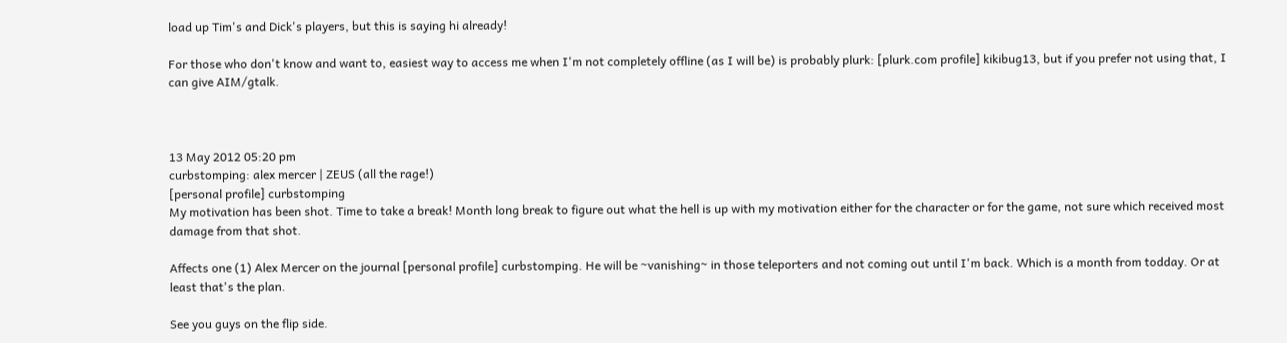load up Tim's and Dick's players, but this is saying hi already!

For those who don't know and want to, easiest way to access me when I'm not completely offline (as I will be) is probably plurk: [plurk.com profile] kikibug13, but if you prefer not using that, I can give AIM/gtalk.



13 May 2012 05:20 pm
curbstomping: alex mercer | ZEUS (all the rage!)
[personal profile] curbstomping
My motivation has been shot. Time to take a break! Month long break to figure out what the hell is up with my motivation either for the character or for the game, not sure which received most damage from that shot.

Affects one (1) Alex Mercer on the journal [personal profile] curbstomping. He will be ~vanishing~ in those teleporters and not coming out until I'm back. Which is a month from todday. Or at least that's the plan.

See you guys on the flip side.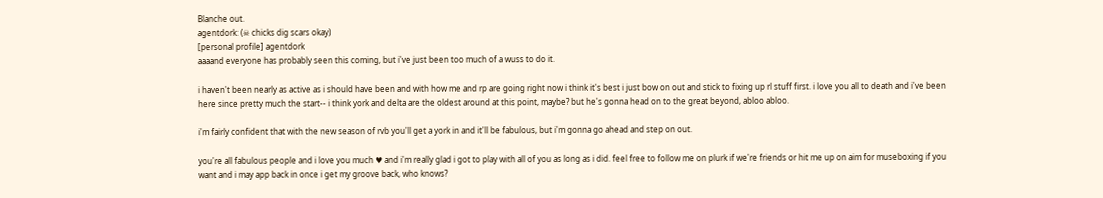Blanche out.
agentdork: (☠ chicks dig scars okay)
[personal profile] agentdork
aaaand everyone has probably seen this coming, but i've just been too much of a wuss to do it.

i haven't been nearly as active as i should have been and with how me and rp are going right now i think it's best i just bow on out and stick to fixing up rl stuff first. i love you all to death and i've been here since pretty much the start-- i think york and delta are the oldest around at this point, maybe? but he's gonna head on to the great beyond, abloo abloo.

i'm fairly confident that with the new season of rvb you'll get a york in and it'll be fabulous, but i'm gonna go ahead and step on out.

you're all fabulous people and i love you much ♥ and i'm really glad i got to play with all of you as long as i did. feel free to follow me on plurk if we're friends or hit me up on aim for museboxing if you want and i may app back in once i get my groove back, who knows?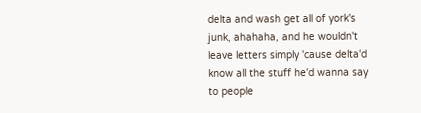delta and wash get all of york's junk, ahahaha, and he wouldn't leave letters simply 'cause delta'd know all the stuff he'd wanna say to people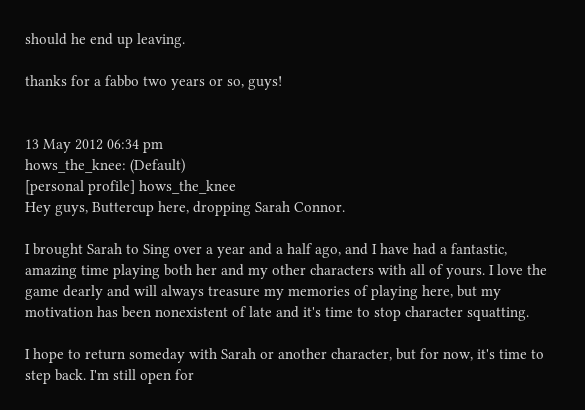should he end up leaving.

thanks for a fabbo two years or so, guys!


13 May 2012 06:34 pm
hows_the_knee: (Default)
[personal profile] hows_the_knee
Hey guys, Buttercup here, dropping Sarah Connor.

I brought Sarah to Sing over a year and a half ago, and I have had a fantastic, amazing time playing both her and my other characters with all of yours. I love the game dearly and will always treasure my memories of playing here, but my motivation has been nonexistent of late and it's time to stop character squatting.

I hope to return someday with Sarah or another character, but for now, it's time to step back. I'm still open for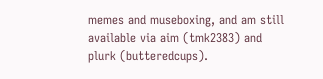memes and museboxing, and am still available via aim (tmk2383) and plurk (butteredcups).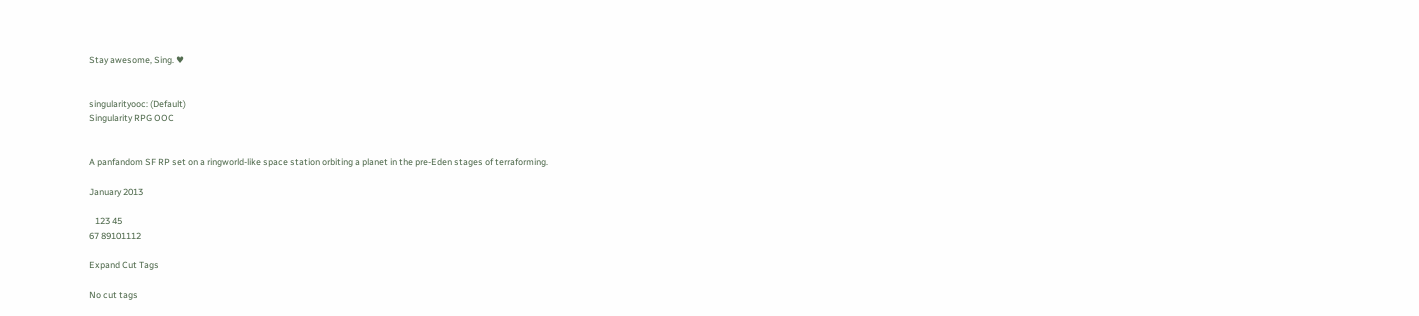Stay awesome, Sing. ♥


singularityooc: (Default)
Singularity RPG OOC


A panfandom SF RP set on a ringworld-like space station orbiting a planet in the pre-Eden stages of terraforming.

January 2013

   123 45
67 89101112

Expand Cut Tags

No cut tags